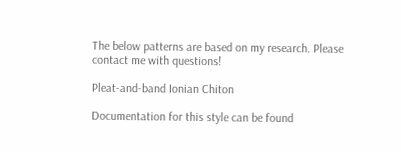The below patterns are based on my research. Please contact me with questions!

Pleat-and-band Ionian Chiton

Documentation for this style can be found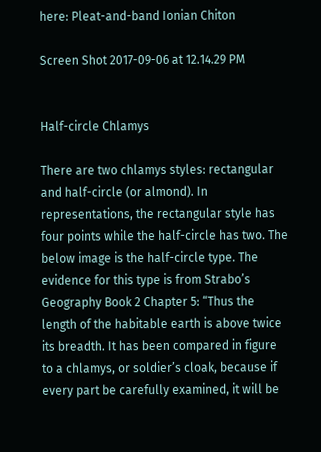here: Pleat-and-band Ionian Chiton

Screen Shot 2017-09-06 at 12.14.29 PM


Half-circle Chlamys

There are two chlamys styles: rectangular and half-circle (or almond). In representations, the rectangular style has four points while the half-circle has two. The below image is the half-circle type. The evidence for this type is from Strabo’s Geography Book 2 Chapter 5: “Thus the length of the habitable earth is above twice its breadth. It has been compared in figure to a chlamys, or soldier’s cloak, because if every part be carefully examined, it will be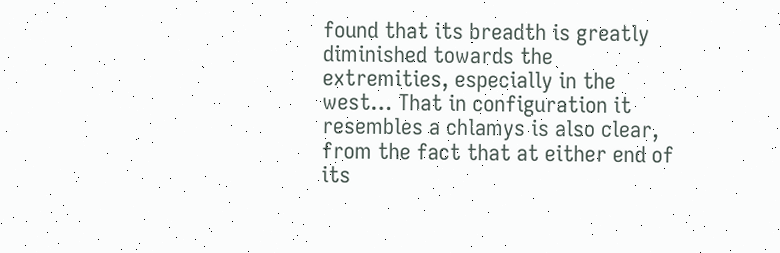found that its breadth is greatly diminished towards the extremities, especially in the west… That in configuration it resembles a chlamys is also clear, from the fact that at either end of its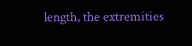length, the extremities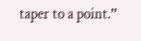taper to a point.”